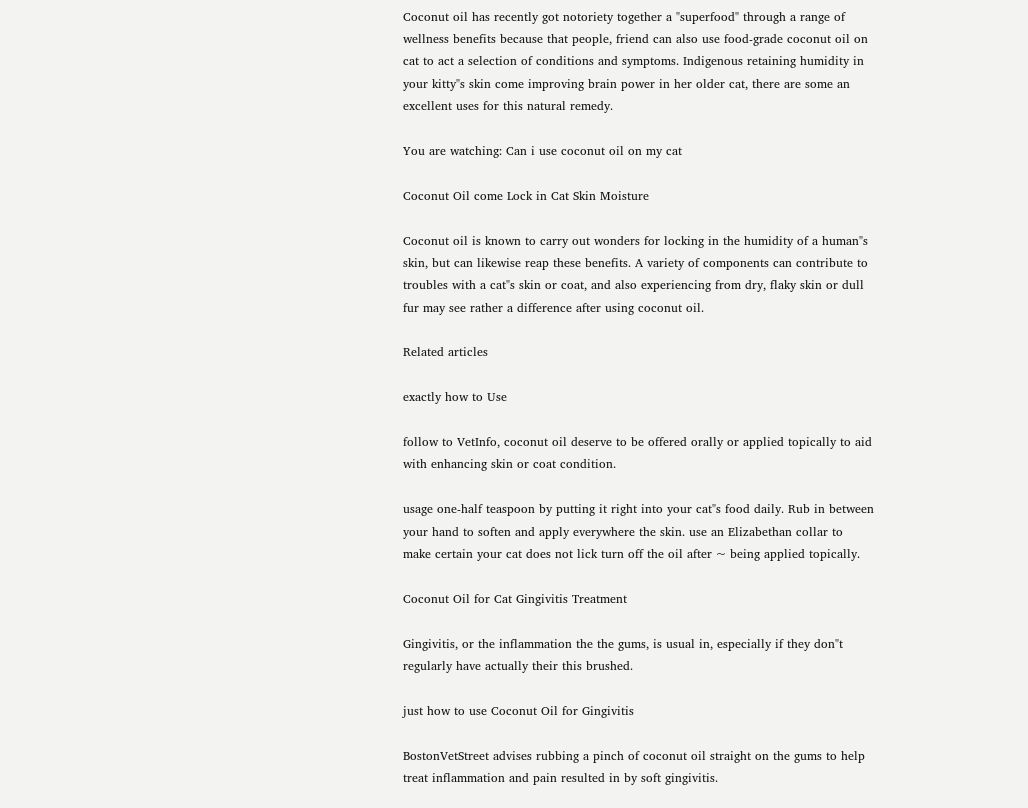Coconut oil has recently got notoriety together a "superfood" through a range of wellness benefits because that people, friend can also use food-grade coconut oil on cat to act a selection of conditions and symptoms. Indigenous retaining humidity in your kitty"s skin come improving brain power in her older cat, there are some an excellent uses for this natural remedy.

You are watching: Can i use coconut oil on my cat

Coconut Oil come Lock in Cat Skin Moisture

Coconut oil is known to carry out wonders for locking in the humidity of a human"s skin, but can likewise reap these benefits. A variety of components can contribute to troubles with a cat"s skin or coat, and also experiencing from dry, flaky skin or dull fur may see rather a difference after using coconut oil.

Related articles

exactly how to Use

follow to VetInfo, coconut oil deserve to be offered orally or applied topically to aid with enhancing skin or coat condition.

usage one-half teaspoon by putting it right into your cat"s food daily. Rub in between your hand to soften and apply everywhere the skin. use an Elizabethan collar to make certain your cat does not lick turn off the oil after ~ being applied topically.

Coconut Oil for Cat Gingivitis Treatment

Gingivitis, or the inflammation the the gums, is usual in, especially if they don"t regularly have actually their this brushed.

just how to use Coconut Oil for Gingivitis

BostonVetStreet advises rubbing a pinch of coconut oil straight on the gums to help treat inflammation and pain resulted in by soft gingivitis.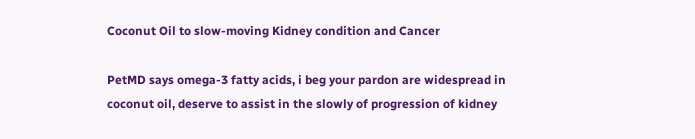Coconut Oil to slow-moving Kidney condition and Cancer

PetMD says omega-3 fatty acids, i beg your pardon are widespread in coconut oil, deserve to assist in the slowly of progression of kidney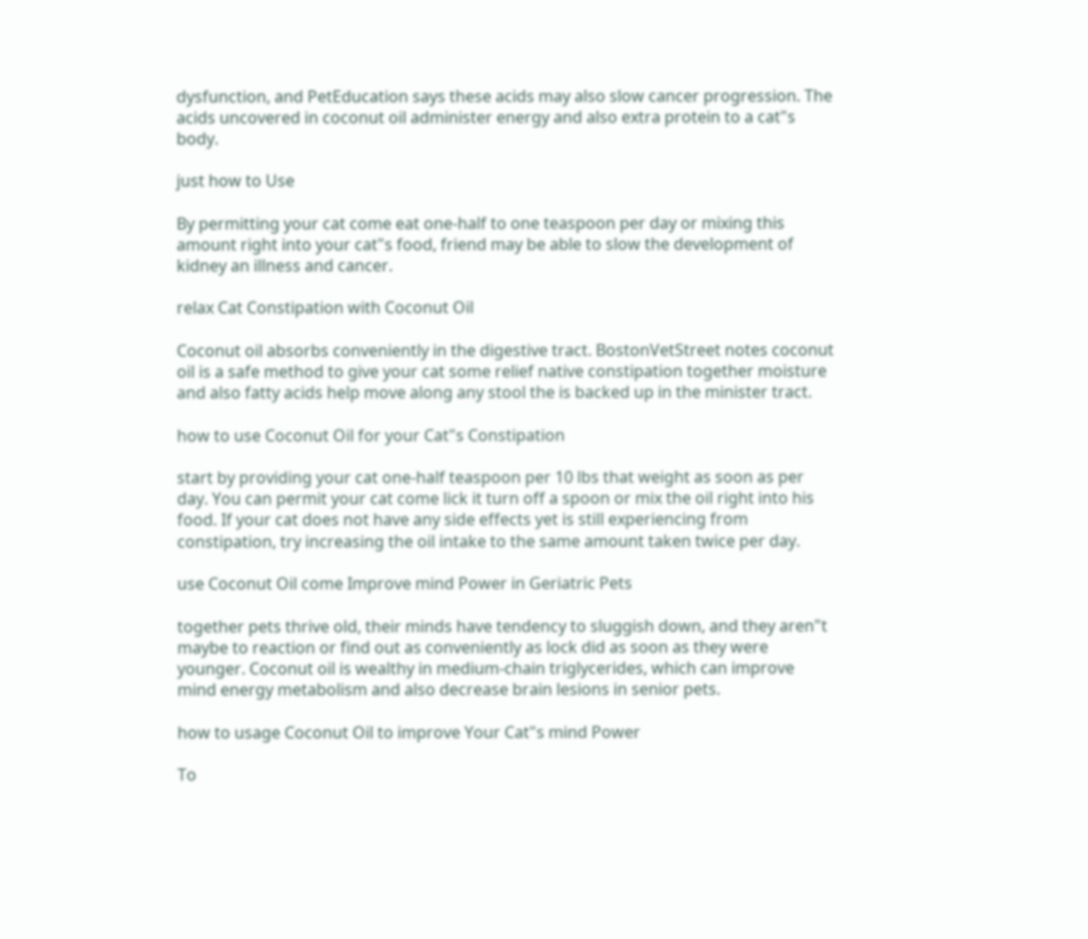dysfunction, and PetEducation says these acids may also slow cancer progression. The acids uncovered in coconut oil administer energy and also extra protein to a cat"s body.

just how to Use

By permitting your cat come eat one-half to one teaspoon per day or mixing this amount right into your cat"s food, friend may be able to slow the development of kidney an illness and cancer.

relax Cat Constipation with Coconut Oil

Coconut oil absorbs conveniently in the digestive tract. BostonVetStreet notes coconut oil is a safe method to give your cat some relief native constipation together moisture and also fatty acids help move along any stool the is backed up in the minister tract.

how to use Coconut Oil for your Cat"s Constipation

start by providing your cat one-half teaspoon per 10 lbs that weight as soon as per day. You can permit your cat come lick it turn off a spoon or mix the oil right into his food. If your cat does not have any side effects yet is still experiencing from constipation, try increasing the oil intake to the same amount taken twice per day.

use Coconut Oil come Improve mind Power in Geriatric Pets

together pets thrive old, their minds have tendency to sluggish down, and they aren"t maybe to reaction or find out as conveniently as lock did as soon as they were younger. Coconut oil is wealthy in medium-chain triglycerides, which can improve mind energy metabolism and also decrease brain lesions in senior pets.

how to usage Coconut Oil to improve Your Cat"s mind Power

To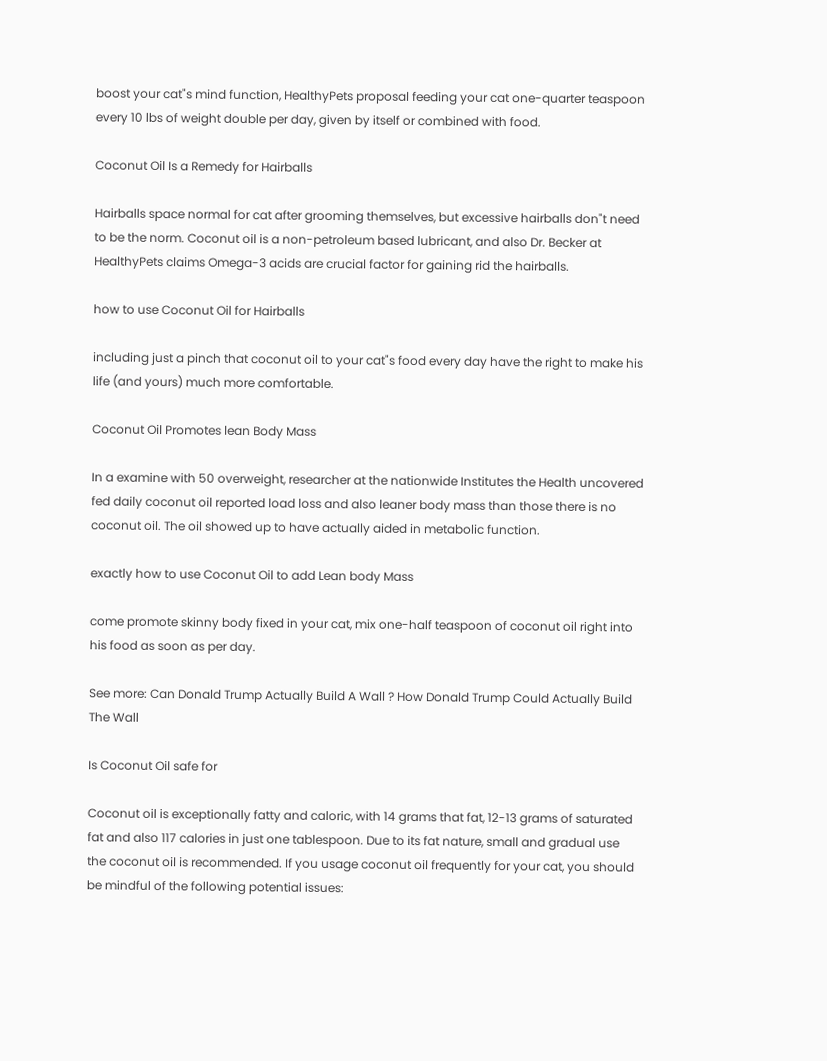boost your cat"s mind function, HealthyPets proposal feeding your cat one-quarter teaspoon every 10 lbs of weight double per day, given by itself or combined with food.

Coconut Oil Is a Remedy for Hairballs

Hairballs space normal for cat after grooming themselves, but excessive hairballs don"t need to be the norm. Coconut oil is a non-petroleum based lubricant, and also Dr. Becker at HealthyPets claims Omega-3 acids are crucial factor for gaining rid the hairballs.

how to use Coconut Oil for Hairballs

including just a pinch that coconut oil to your cat"s food every day have the right to make his life (and yours) much more comfortable.

Coconut Oil Promotes lean Body Mass

In a examine with 50 overweight, researcher at the nationwide Institutes the Health uncovered fed daily coconut oil reported load loss and also leaner body mass than those there is no coconut oil. The oil showed up to have actually aided in metabolic function.

exactly how to use Coconut Oil to add Lean body Mass

come promote skinny body fixed in your cat, mix one-half teaspoon of coconut oil right into his food as soon as per day.

See more: Can Donald Trump Actually Build A Wall ? How Donald Trump Could Actually Build The Wall

Is Coconut Oil safe for

Coconut oil is exceptionally fatty and caloric, with 14 grams that fat, 12-13 grams of saturated fat and also 117 calories in just one tablespoon. Due to its fat nature, small and gradual use the coconut oil is recommended. If you usage coconut oil frequently for your cat, you should be mindful of the following potential issues: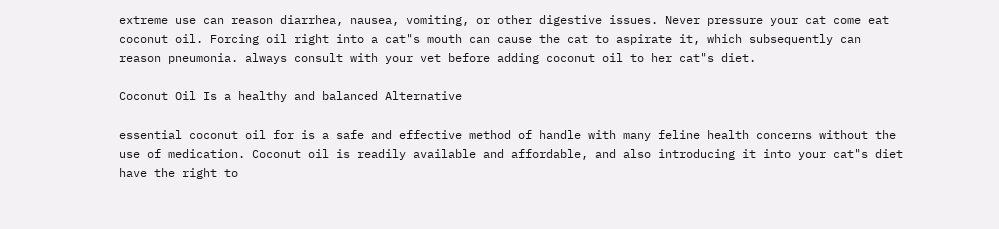extreme use can reason diarrhea, nausea, vomiting, or other digestive issues. Never pressure your cat come eat coconut oil. Forcing oil right into a cat"s mouth can cause the cat to aspirate it, which subsequently can reason pneumonia. always consult with your vet before adding coconut oil to her cat"s diet.

Coconut Oil Is a healthy and balanced Alternative

essential coconut oil for is a safe and effective method of handle with many feline health concerns without the use of medication. Coconut oil is readily available and affordable, and also introducing it into your cat"s diet have the right to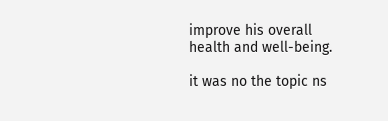improve his overall health and well-being.

it was no the topic ns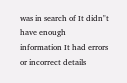was in search of It didn"t have enough information It had errors or incorrect details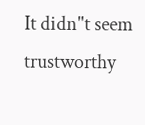It didn"t seem trustworthy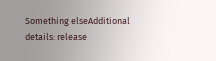Something elseAdditional details: release